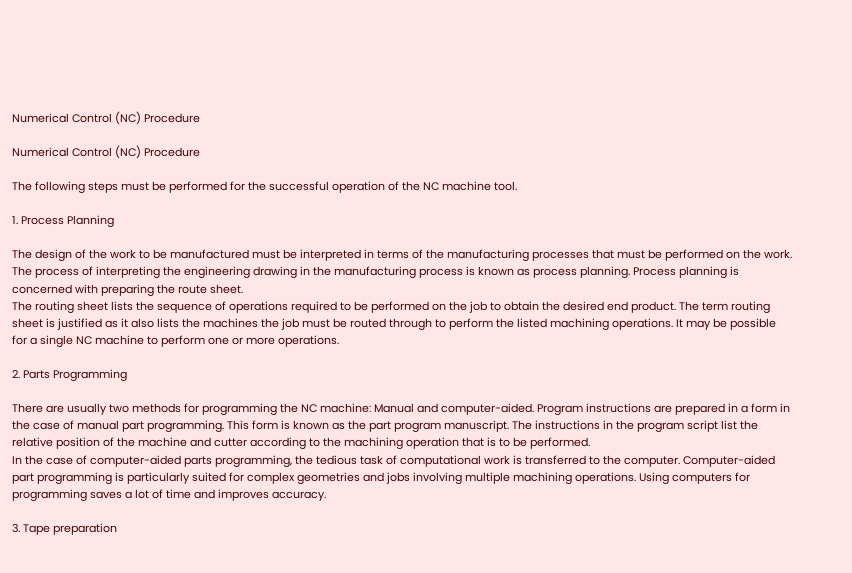Numerical Control (NC) Procedure

Numerical Control (NC) Procedure

The following steps must be performed for the successful operation of the NC machine tool.

1. Process Planning

The design of the work to be manufactured must be interpreted in terms of the manufacturing processes that must be performed on the work. The process of interpreting the engineering drawing in the manufacturing process is known as process planning. Process planning is concerned with preparing the route sheet.
The routing sheet lists the sequence of operations required to be performed on the job to obtain the desired end product. The term routing sheet is justified as it also lists the machines the job must be routed through to perform the listed machining operations. It may be possible for a single NC machine to perform one or more operations.

2. Parts Programming

There are usually two methods for programming the NC machine: Manual and computer-aided. Program instructions are prepared in a form in the case of manual part programming. This form is known as the part program manuscript. The instructions in the program script list the relative position of the machine and cutter according to the machining operation that is to be performed.
In the case of computer-aided parts programming, the tedious task of computational work is transferred to the computer. Computer-aided part programming is particularly suited for complex geometries and jobs involving multiple machining operations. Using computers for programming saves a lot of time and improves accuracy.

3. Tape preparation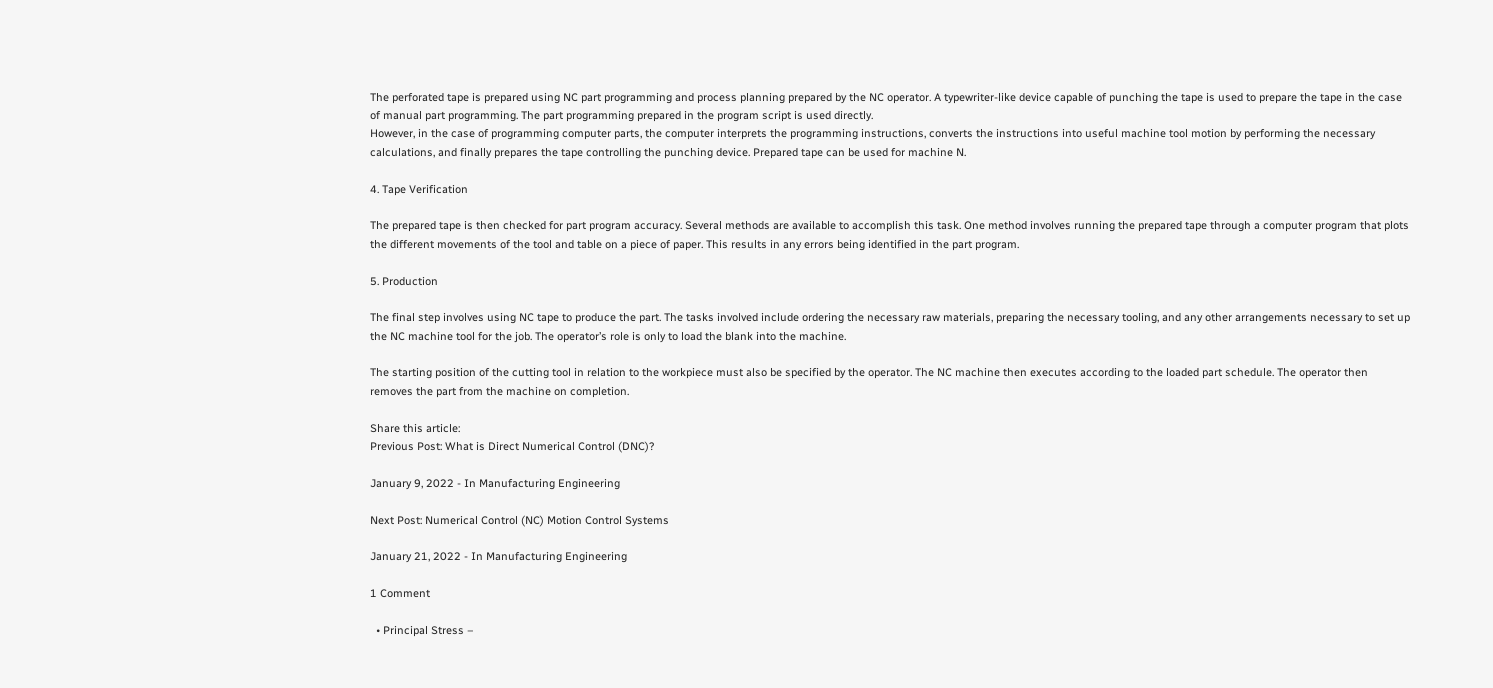The perforated tape is prepared using NC part programming and process planning prepared by the NC operator. A typewriter-like device capable of punching the tape is used to prepare the tape in the case of manual part programming. The part programming prepared in the program script is used directly.
However, in the case of programming computer parts, the computer interprets the programming instructions, converts the instructions into useful machine tool motion by performing the necessary calculations, and finally prepares the tape controlling the punching device. Prepared tape can be used for machine N.

4. Tape Verification

The prepared tape is then checked for part program accuracy. Several methods are available to accomplish this task. One method involves running the prepared tape through a computer program that plots the different movements of the tool and table on a piece of paper. This results in any errors being identified in the part program.

5. Production

The final step involves using NC tape to produce the part. The tasks involved include ordering the necessary raw materials, preparing the necessary tooling, and any other arrangements necessary to set up the NC machine tool for the job. The operator’s role is only to load the blank into the machine.

The starting position of the cutting tool in relation to the workpiece must also be specified by the operator. The NC machine then executes according to the loaded part schedule. The operator then removes the part from the machine on completion.

Share this article:
Previous Post: What is Direct Numerical Control (DNC)?

January 9, 2022 - In Manufacturing Engineering

Next Post: Numerical Control (NC) Motion Control Systems

January 21, 2022 - In Manufacturing Engineering

1 Comment

  • Principal Stress –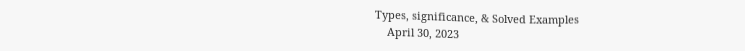Types, significance, & Solved Examples
    April 30, 2023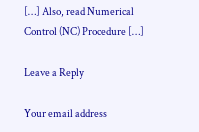[…] Also, read Numerical Control (NC) Procedure […]

Leave a Reply

Your email address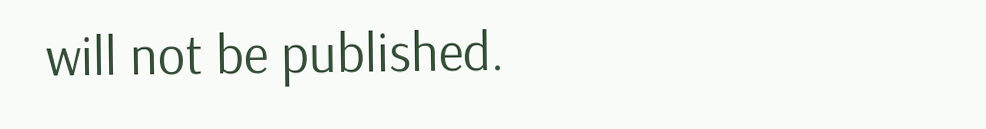will not be published.